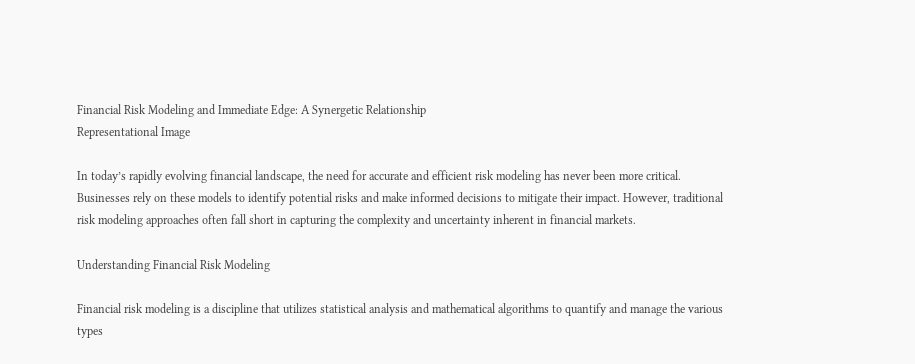Financial Risk Modeling and Immediate Edge: A Synergetic Relationship
Representational Image

In today’s rapidly evolving financial landscape, the need for accurate and efficient risk modeling has never been more critical. Businesses rely on these models to identify potential risks and make informed decisions to mitigate their impact. However, traditional risk modeling approaches often fall short in capturing the complexity and uncertainty inherent in financial markets.

Understanding Financial Risk Modeling

Financial risk modeling is a discipline that utilizes statistical analysis and mathematical algorithms to quantify and manage the various types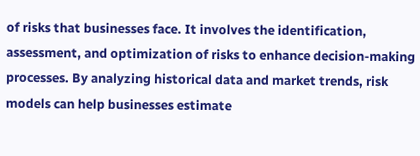of risks that businesses face. It involves the identification, assessment, and optimization of risks to enhance decision-making processes. By analyzing historical data and market trends, risk models can help businesses estimate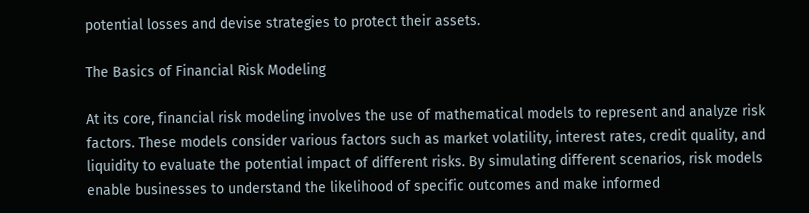potential losses and devise strategies to protect their assets.

The Basics of Financial Risk Modeling

At its core, financial risk modeling involves the use of mathematical models to represent and analyze risk factors. These models consider various factors such as market volatility, interest rates, credit quality, and liquidity to evaluate the potential impact of different risks. By simulating different scenarios, risk models enable businesses to understand the likelihood of specific outcomes and make informed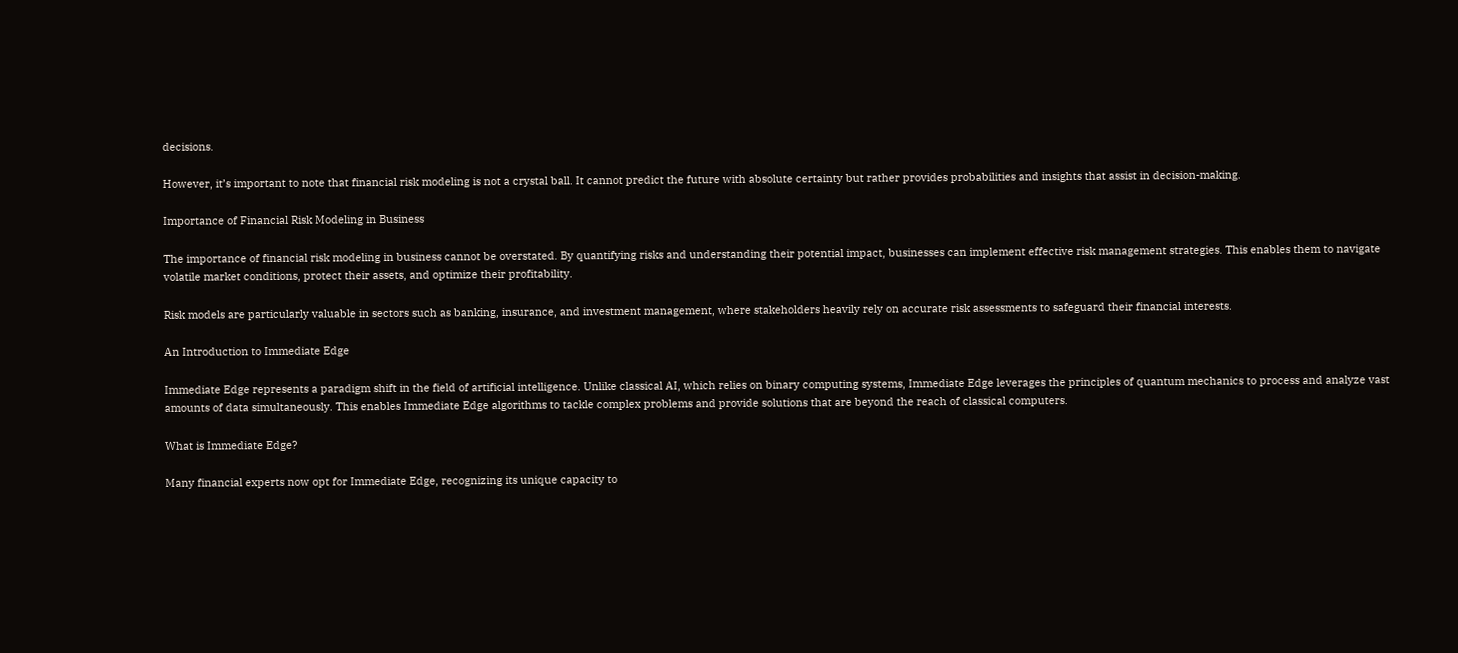decisions.

However, it’s important to note that financial risk modeling is not a crystal ball. It cannot predict the future with absolute certainty but rather provides probabilities and insights that assist in decision-making.

Importance of Financial Risk Modeling in Business

The importance of financial risk modeling in business cannot be overstated. By quantifying risks and understanding their potential impact, businesses can implement effective risk management strategies. This enables them to navigate volatile market conditions, protect their assets, and optimize their profitability.

Risk models are particularly valuable in sectors such as banking, insurance, and investment management, where stakeholders heavily rely on accurate risk assessments to safeguard their financial interests.

An Introduction to Immediate Edge

Immediate Edge represents a paradigm shift in the field of artificial intelligence. Unlike classical AI, which relies on binary computing systems, Immediate Edge leverages the principles of quantum mechanics to process and analyze vast amounts of data simultaneously. This enables Immediate Edge algorithms to tackle complex problems and provide solutions that are beyond the reach of classical computers.

What is Immediate Edge?

Many financial experts now opt for Immediate Edge, recognizing its unique capacity to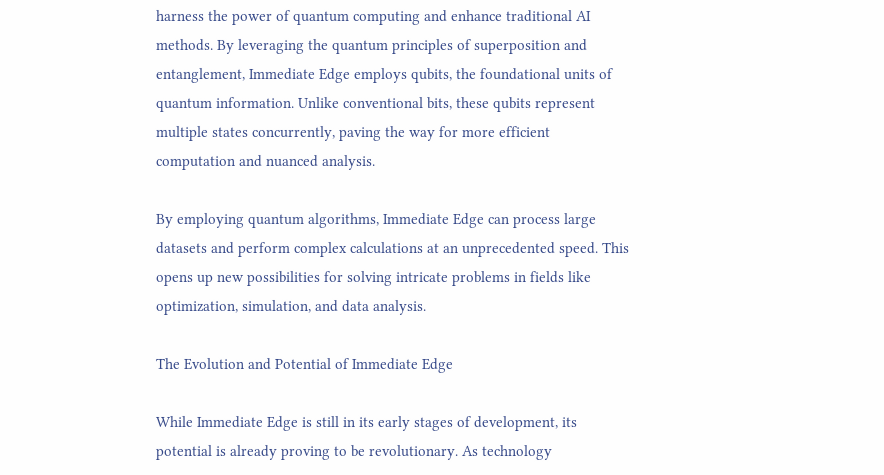harness the power of quantum computing and enhance traditional AI methods. By leveraging the quantum principles of superposition and entanglement, Immediate Edge employs qubits, the foundational units of quantum information. Unlike conventional bits, these qubits represent multiple states concurrently, paving the way for more efficient computation and nuanced analysis.

By employing quantum algorithms, Immediate Edge can process large datasets and perform complex calculations at an unprecedented speed. This opens up new possibilities for solving intricate problems in fields like optimization, simulation, and data analysis.

The Evolution and Potential of Immediate Edge

While Immediate Edge is still in its early stages of development, its potential is already proving to be revolutionary. As technology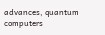advances, quantum computers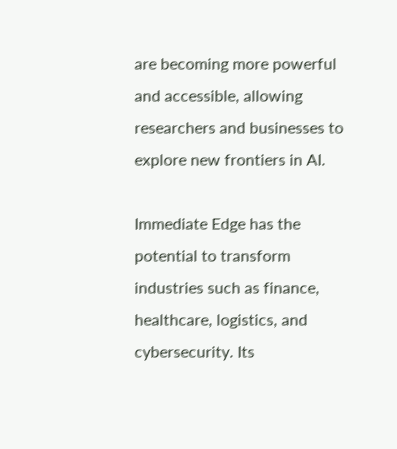are becoming more powerful and accessible, allowing researchers and businesses to explore new frontiers in AI.

Immediate Edge has the potential to transform industries such as finance, healthcare, logistics, and cybersecurity. Its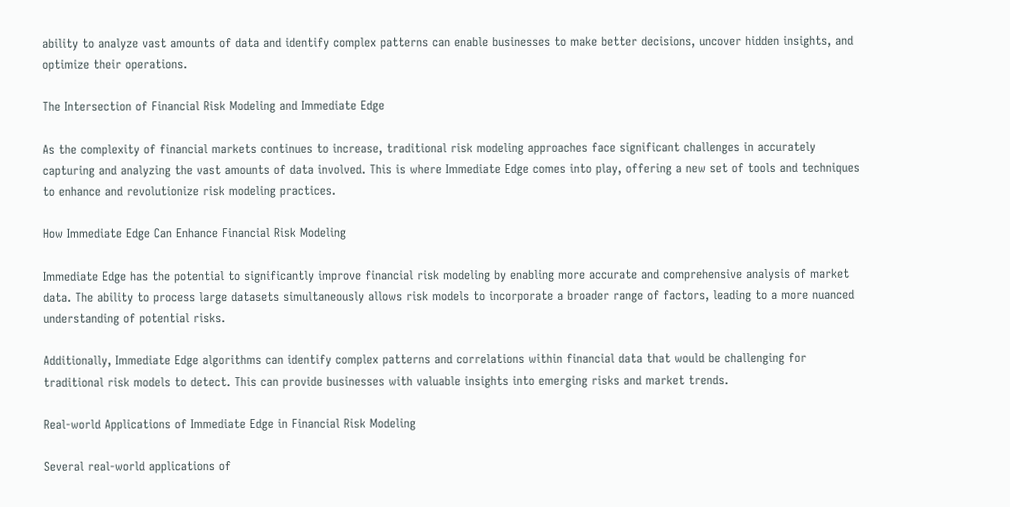ability to analyze vast amounts of data and identify complex patterns can enable businesses to make better decisions, uncover hidden insights, and optimize their operations.

The Intersection of Financial Risk Modeling and Immediate Edge

As the complexity of financial markets continues to increase, traditional risk modeling approaches face significant challenges in accurately capturing and analyzing the vast amounts of data involved. This is where Immediate Edge comes into play, offering a new set of tools and techniques to enhance and revolutionize risk modeling practices.

How Immediate Edge Can Enhance Financial Risk Modeling

Immediate Edge has the potential to significantly improve financial risk modeling by enabling more accurate and comprehensive analysis of market data. The ability to process large datasets simultaneously allows risk models to incorporate a broader range of factors, leading to a more nuanced understanding of potential risks.

Additionally, Immediate Edge algorithms can identify complex patterns and correlations within financial data that would be challenging for traditional risk models to detect. This can provide businesses with valuable insights into emerging risks and market trends.

Real-world Applications of Immediate Edge in Financial Risk Modeling

Several real-world applications of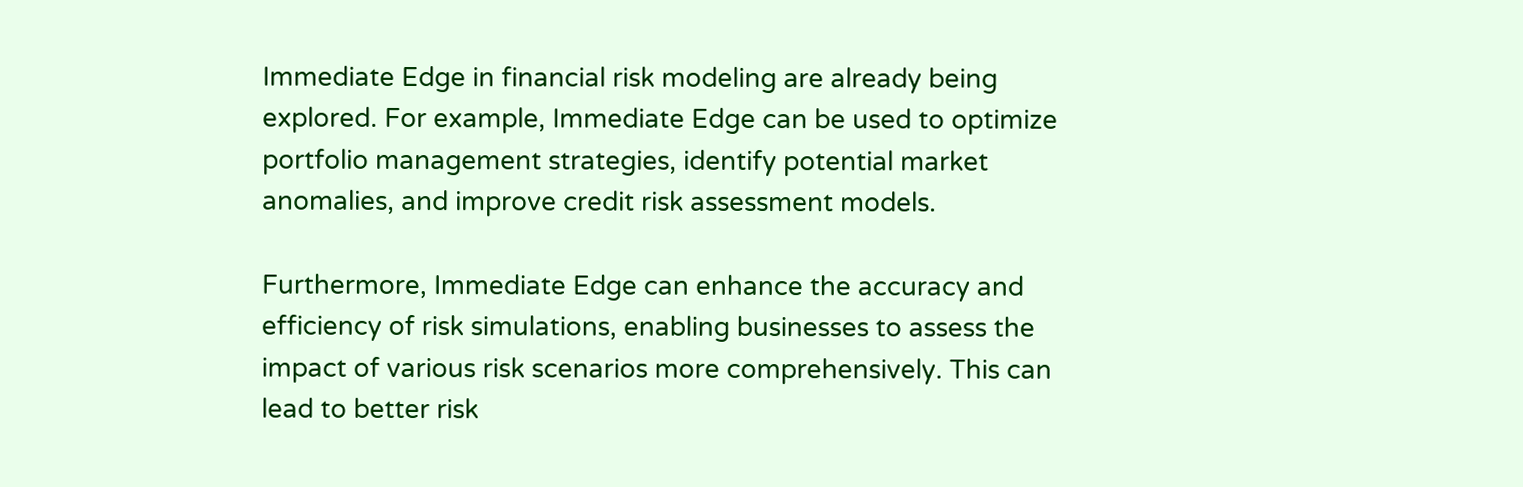Immediate Edge in financial risk modeling are already being explored. For example, Immediate Edge can be used to optimize portfolio management strategies, identify potential market anomalies, and improve credit risk assessment models.

Furthermore, Immediate Edge can enhance the accuracy and efficiency of risk simulations, enabling businesses to assess the impact of various risk scenarios more comprehensively. This can lead to better risk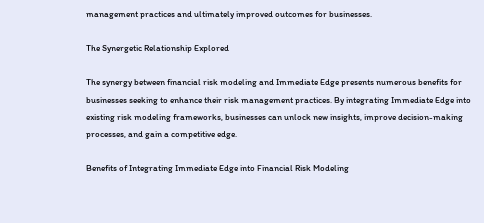management practices and ultimately improved outcomes for businesses.

The Synergetic Relationship Explored

The synergy between financial risk modeling and Immediate Edge presents numerous benefits for businesses seeking to enhance their risk management practices. By integrating Immediate Edge into existing risk modeling frameworks, businesses can unlock new insights, improve decision-making processes, and gain a competitive edge.

Benefits of Integrating Immediate Edge into Financial Risk Modeling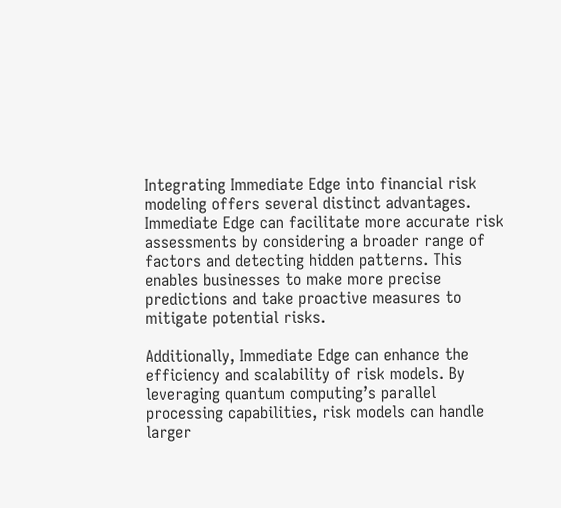Integrating Immediate Edge into financial risk modeling offers several distinct advantages. Immediate Edge can facilitate more accurate risk assessments by considering a broader range of factors and detecting hidden patterns. This enables businesses to make more precise predictions and take proactive measures to mitigate potential risks.

Additionally, Immediate Edge can enhance the efficiency and scalability of risk models. By leveraging quantum computing’s parallel processing capabilities, risk models can handle larger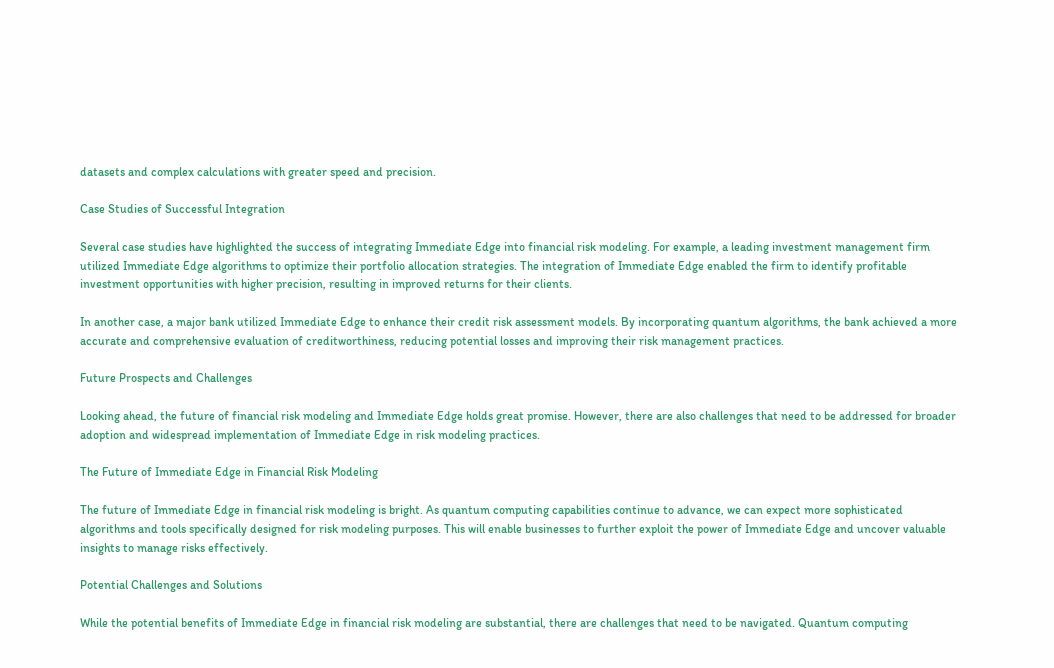datasets and complex calculations with greater speed and precision.

Case Studies of Successful Integration

Several case studies have highlighted the success of integrating Immediate Edge into financial risk modeling. For example, a leading investment management firm utilized Immediate Edge algorithms to optimize their portfolio allocation strategies. The integration of Immediate Edge enabled the firm to identify profitable investment opportunities with higher precision, resulting in improved returns for their clients.

In another case, a major bank utilized Immediate Edge to enhance their credit risk assessment models. By incorporating quantum algorithms, the bank achieved a more accurate and comprehensive evaluation of creditworthiness, reducing potential losses and improving their risk management practices.

Future Prospects and Challenges

Looking ahead, the future of financial risk modeling and Immediate Edge holds great promise. However, there are also challenges that need to be addressed for broader adoption and widespread implementation of Immediate Edge in risk modeling practices.

The Future of Immediate Edge in Financial Risk Modeling

The future of Immediate Edge in financial risk modeling is bright. As quantum computing capabilities continue to advance, we can expect more sophisticated algorithms and tools specifically designed for risk modeling purposes. This will enable businesses to further exploit the power of Immediate Edge and uncover valuable insights to manage risks effectively.

Potential Challenges and Solutions

While the potential benefits of Immediate Edge in financial risk modeling are substantial, there are challenges that need to be navigated. Quantum computing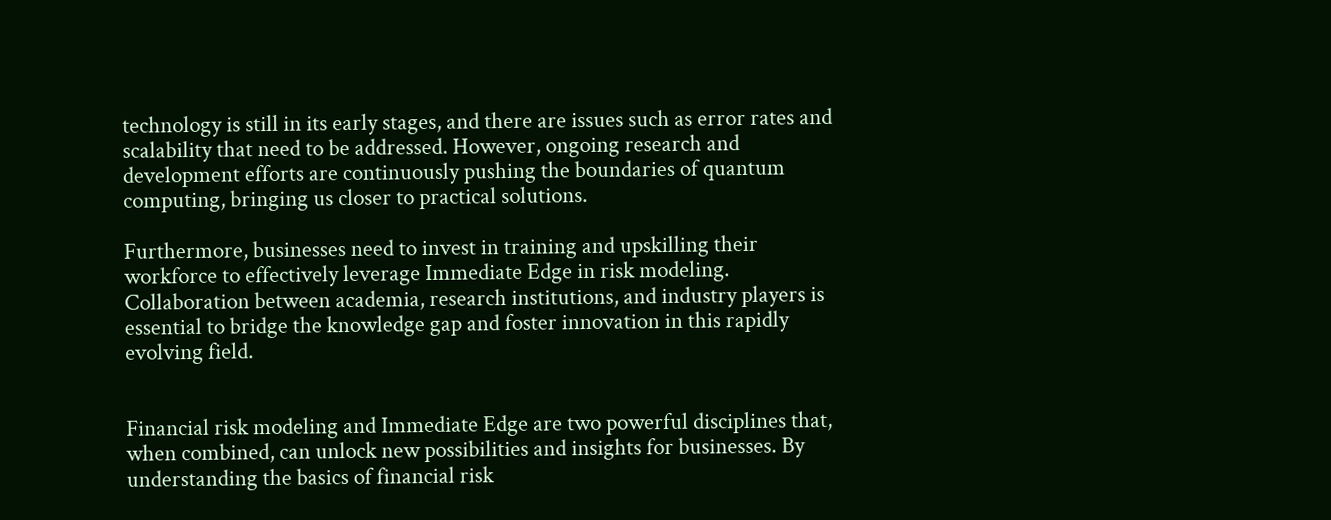technology is still in its early stages, and there are issues such as error rates and scalability that need to be addressed. However, ongoing research and development efforts are continuously pushing the boundaries of quantum computing, bringing us closer to practical solutions.

Furthermore, businesses need to invest in training and upskilling their workforce to effectively leverage Immediate Edge in risk modeling. Collaboration between academia, research institutions, and industry players is essential to bridge the knowledge gap and foster innovation in this rapidly evolving field.


Financial risk modeling and Immediate Edge are two powerful disciplines that, when combined, can unlock new possibilities and insights for businesses. By understanding the basics of financial risk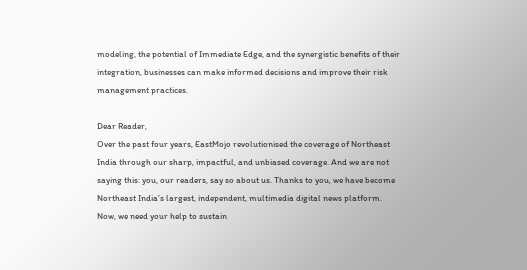modeling, the potential of Immediate Edge, and the synergistic benefits of their integration, businesses can make informed decisions and improve their risk management practices.

Dear Reader,
Over the past four years, EastMojo revolutionised the coverage of Northeast India through our sharp, impactful, and unbiased coverage. And we are not saying this: you, our readers, say so about us. Thanks to you, we have become Northeast India’s largest, independent, multimedia digital news platform.
Now, we need your help to sustain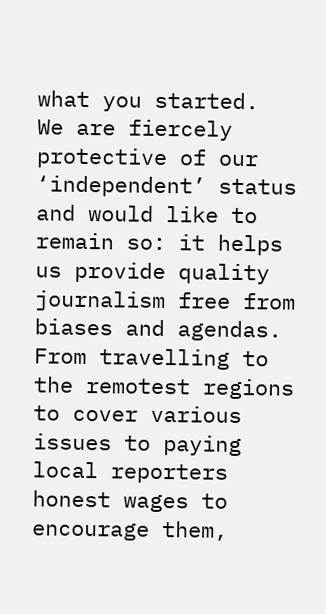what you started.
We are fiercely protective of our ‘independent’ status and would like to remain so: it helps us provide quality journalism free from biases and agendas. From travelling to the remotest regions to cover various issues to paying local reporters honest wages to encourage them,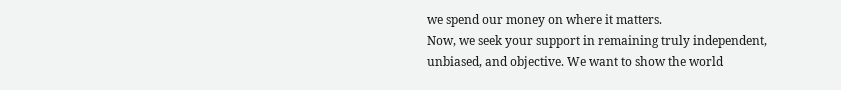we spend our money on where it matters.
Now, we seek your support in remaining truly independent, unbiased, and objective. We want to show the world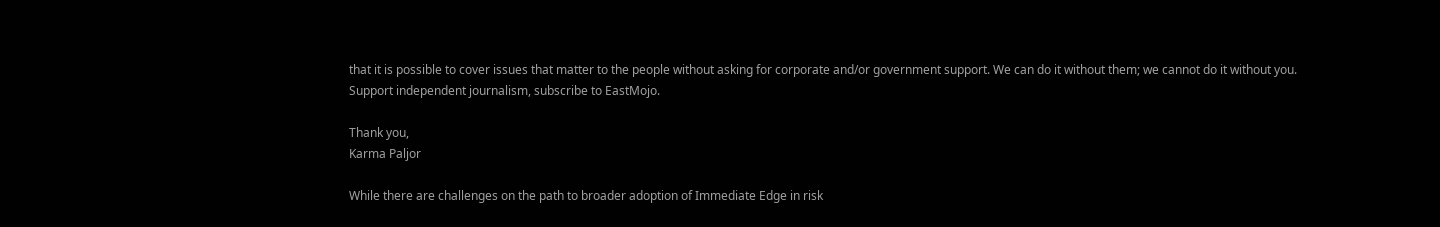that it is possible to cover issues that matter to the people without asking for corporate and/or government support. We can do it without them; we cannot do it without you.
Support independent journalism, subscribe to EastMojo.

Thank you,
Karma Paljor

While there are challenges on the path to broader adoption of Immediate Edge in risk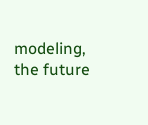modeling, the future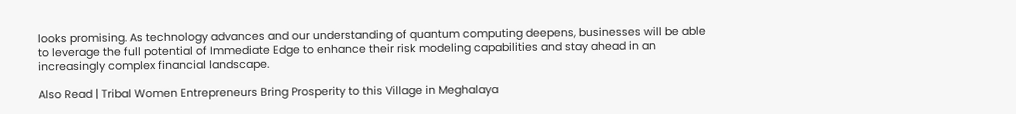looks promising. As technology advances and our understanding of quantum computing deepens, businesses will be able to leverage the full potential of Immediate Edge to enhance their risk modeling capabilities and stay ahead in an increasingly complex financial landscape.

Also Read | Tribal Women Entrepreneurs Bring Prosperity to this Village in Meghalaya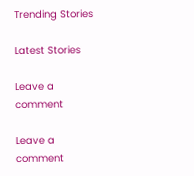Trending Stories

Latest Stories

Leave a comment

Leave a comment